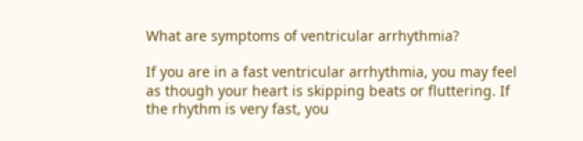What are symptoms of ventricular arrhythmia?

If you are in a fast ventricular arrhythmia, you may feel as though your heart is skipping beats or fluttering. If the rhythm is very fast, you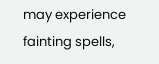may experience fainting spells,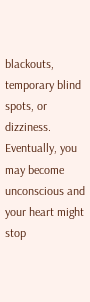blackouts, temporary blind spots, or dizziness. Eventually, you may become unconscious and your heart might stop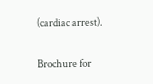(cardiac arrest).

Brochure for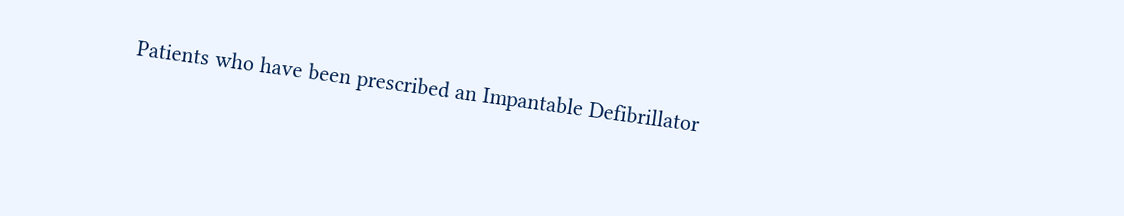Patients who have been prescribed an Impantable Defibrillator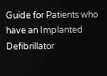Guide for Patients who have an Implanted Defibrillator